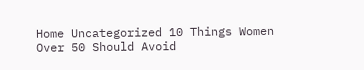Home Uncategorized 10 Things Women Over 50 Should Avoid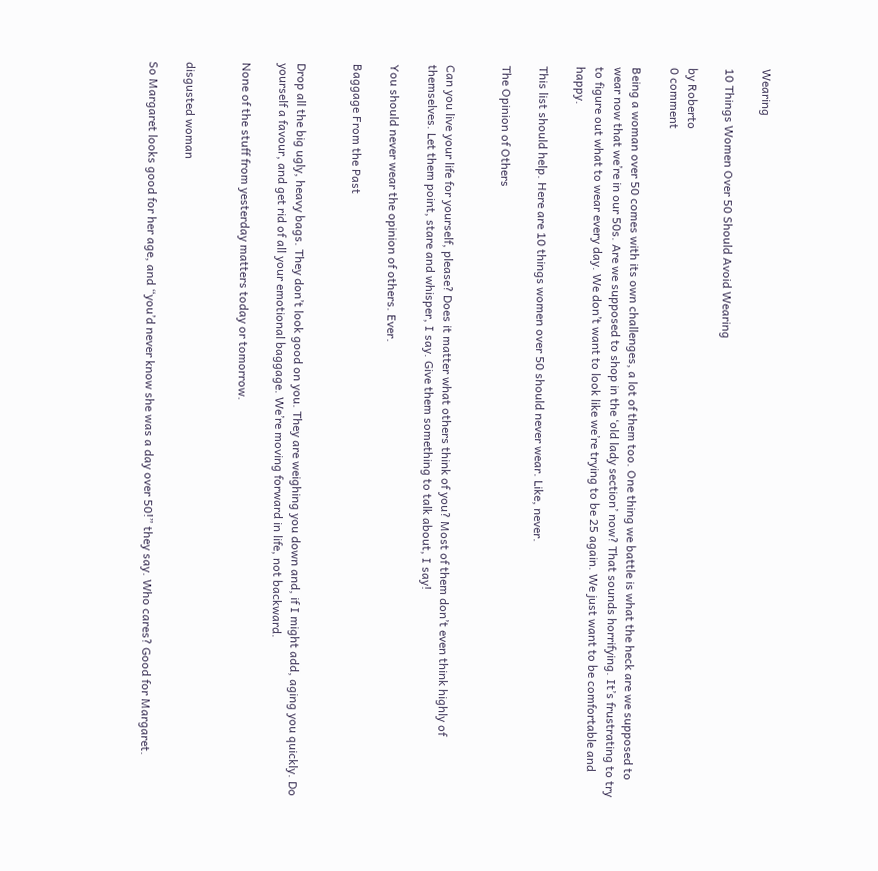Wearing

10 Things Women Over 50 Should Avoid Wearing

by Roberto
0 comment

Being a woman over 50 comes with its own challenges, a lot of them too. One thing we battle is what the heck are we supposed to wear now that we’re in our 50s. Are we supposed to shop in the ‘old lady section’ now? That sounds horrifying. It’s frustrating to try to figure out what to wear every day. We don’t want to look like we’re trying to be 25 again. We just want to be comfortable and happy.

This list should help. Here are 10 things women over 50 should never wear. Like, never.

The Opinion of Others


Can you live your life for yourself, please? Does it matter what others think of you? Most of them don’t even think highly of themselves. Let them point, stare and whisper, I say. Give them something to talk about, I say!

You should never wear the opinion of others. Ever.

Baggage From the Past


Drop all the big ugly, heavy bags. They don’t look good on you. They are weighing you down and, if I might add, aging you quickly. Do yourself a favour, and get rid of all your emotional baggage. We’re moving forward in life, not backward.

None of the stuff from yesterday matters today or tomorrow.


disgusted woman

So Margaret looks good for her age, and “you’d never know she was a day over 50!” they say. Who cares? Good for Margaret.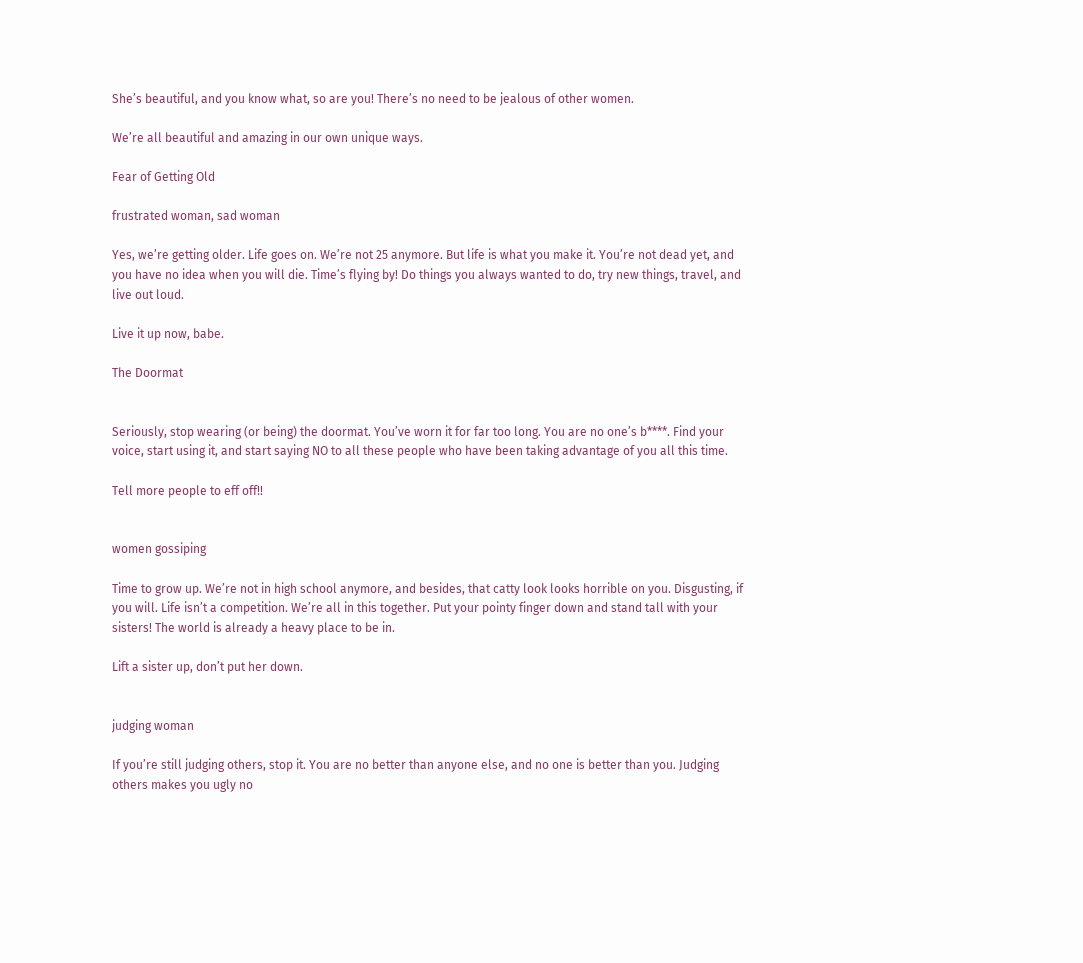She’s beautiful, and you know what, so are you! There’s no need to be jealous of other women.

We’re all beautiful and amazing in our own unique ways.

Fear of Getting Old

frustrated woman, sad woman

Yes, we’re getting older. Life goes on. We’re not 25 anymore. But life is what you make it. You’re not dead yet, and you have no idea when you will die. Time’s flying by! Do things you always wanted to do, try new things, travel, and live out loud.

Live it up now, babe.

The Doormat


Seriously, stop wearing (or being) the doormat. You’ve worn it for far too long. You are no one’s b****. Find your voice, start using it, and start saying NO to all these people who have been taking advantage of you all this time.

Tell more people to eff off!!


women gossiping

Time to grow up. We’re not in high school anymore, and besides, that catty look looks horrible on you. Disgusting, if you will. Life isn’t a competition. We’re all in this together. Put your pointy finger down and stand tall with your sisters! The world is already a heavy place to be in.

Lift a sister up, don’t put her down.


judging woman

If you’re still judging others, stop it. You are no better than anyone else, and no one is better than you. Judging others makes you ugly no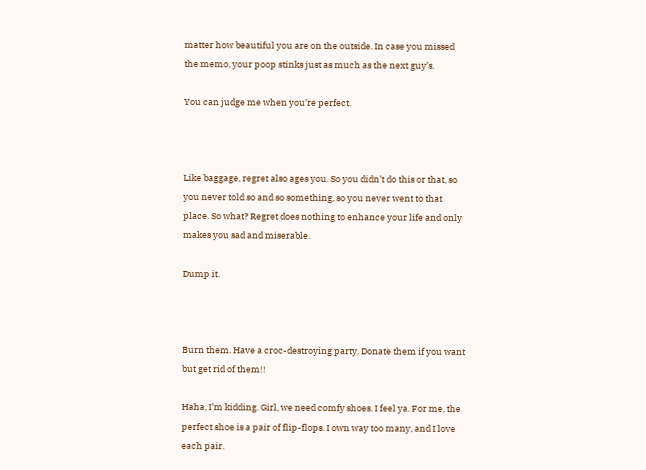matter how beautiful you are on the outside. In case you missed the memo, your poop stinks just as much as the next guy’s.

You can judge me when you’re perfect.



Like baggage, regret also ages you. So you didn’t do this or that, so you never told so and so something, so you never went to that place. So what? Regret does nothing to enhance your life and only makes you sad and miserable.

Dump it.



Burn them. Have a croc-destroying party. Donate them if you want but get rid of them!!

Haha, I’m kidding. Girl, we need comfy shoes. I feel ya. For me, the perfect shoe is a pair of flip-flops. I own way too many, and I love each pair.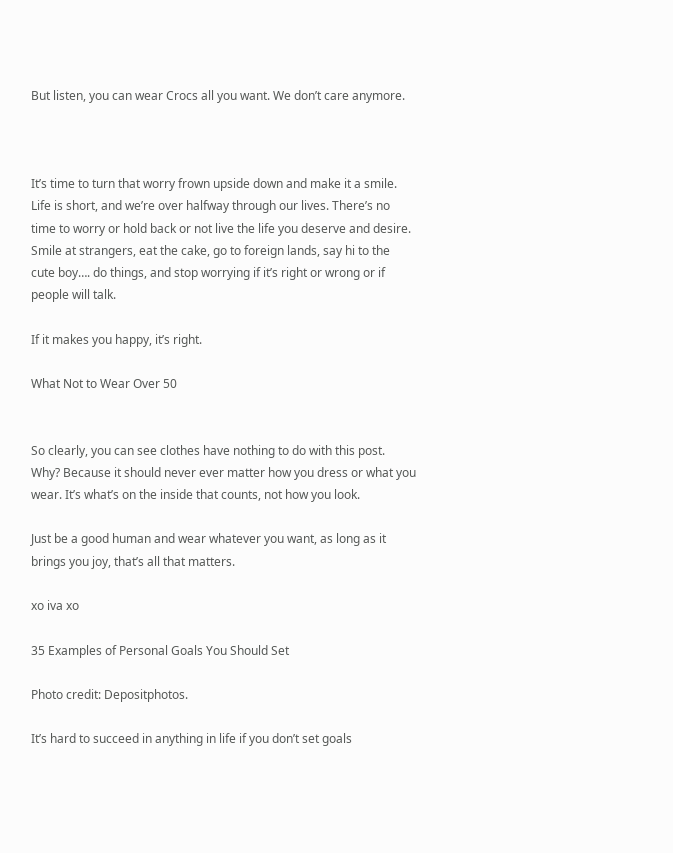But listen, you can wear Crocs all you want. We don’t care anymore.



It’s time to turn that worry frown upside down and make it a smile. Life is short, and we’re over halfway through our lives. There’s no time to worry or hold back or not live the life you deserve and desire. Smile at strangers, eat the cake, go to foreign lands, say hi to the cute boy…. do things, and stop worrying if it’s right or wrong or if people will talk.

If it makes you happy, it’s right.

What Not to Wear Over 50


So clearly, you can see clothes have nothing to do with this post. Why? Because it should never ever matter how you dress or what you wear. It’s what’s on the inside that counts, not how you look.

Just be a good human and wear whatever you want, as long as it brings you joy, that’s all that matters.

xo iva xo

35 Examples of Personal Goals You Should Set

Photo credit: Depositphotos.

It’s hard to succeed in anything in life if you don’t set goals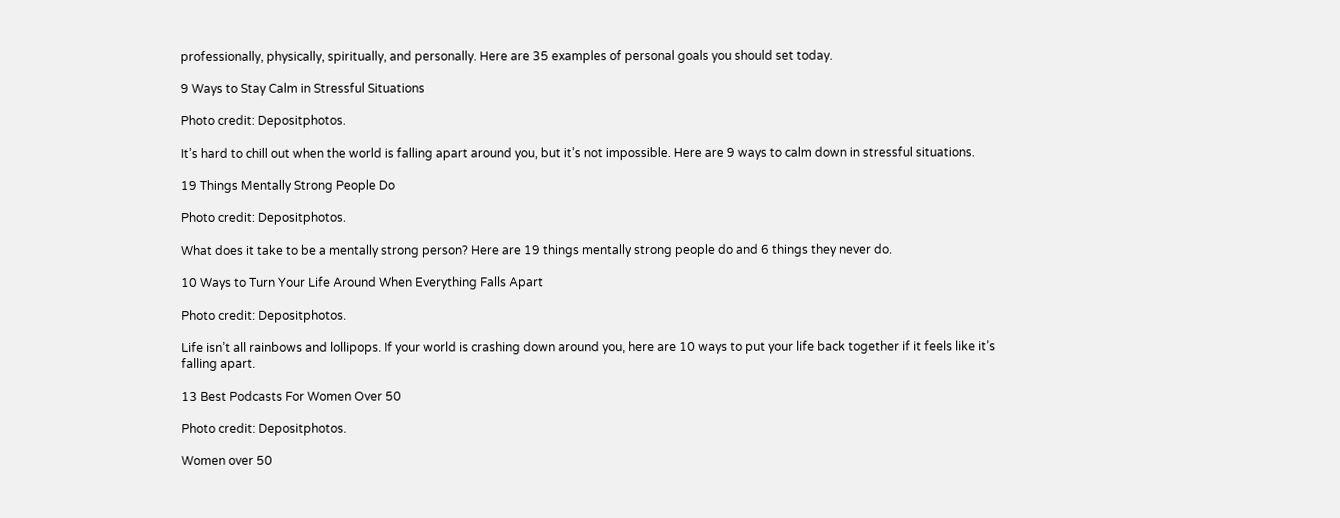professionally, physically, spiritually, and personally. Here are 35 examples of personal goals you should set today.

9 Ways to Stay Calm in Stressful Situations

Photo credit: Depositphotos.

It’s hard to chill out when the world is falling apart around you, but it’s not impossible. Here are 9 ways to calm down in stressful situations.

19 Things Mentally Strong People Do

Photo credit: Depositphotos.

What does it take to be a mentally strong person? Here are 19 things mentally strong people do and 6 things they never do.

10 Ways to Turn Your Life Around When Everything Falls Apart

Photo credit: Depositphotos.

Life isn’t all rainbows and lollipops. If your world is crashing down around you, here are 10 ways to put your life back together if it feels like it’s falling apart.

13 Best Podcasts For Women Over 50

Photo credit: Depositphotos.

Women over 50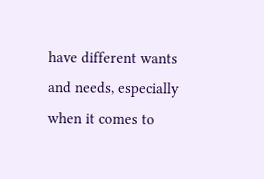have different wants and needs, especially when it comes to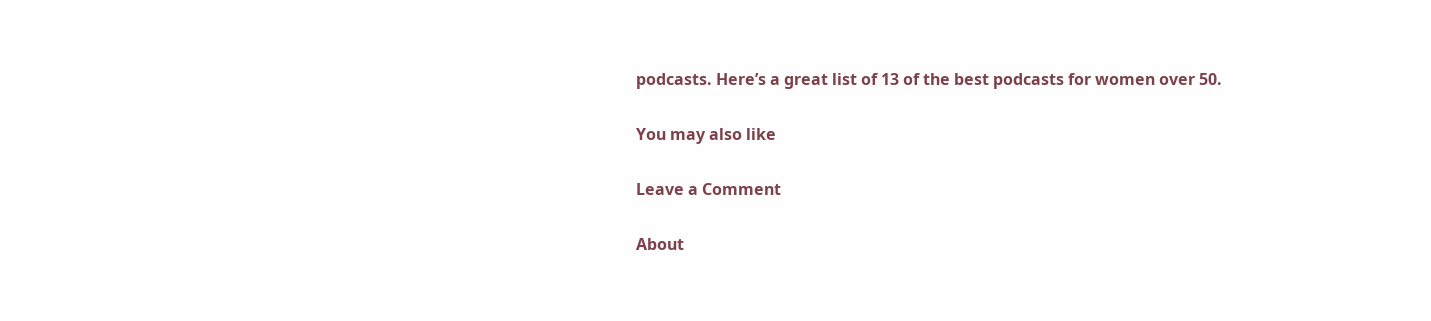podcasts. Here’s a great list of 13 of the best podcasts for women over 50.

You may also like

Leave a Comment

About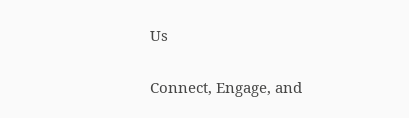Us

Connect, Engage, and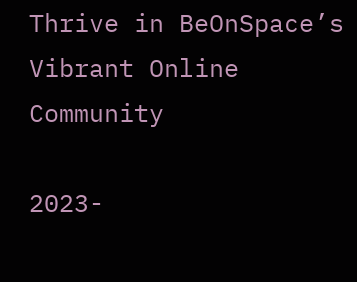Thrive in BeOnSpace’s Vibrant Online Community

2023-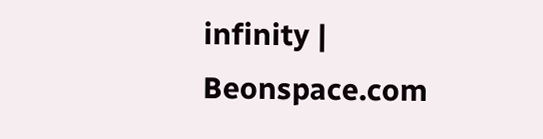infinity | Beonspace.com